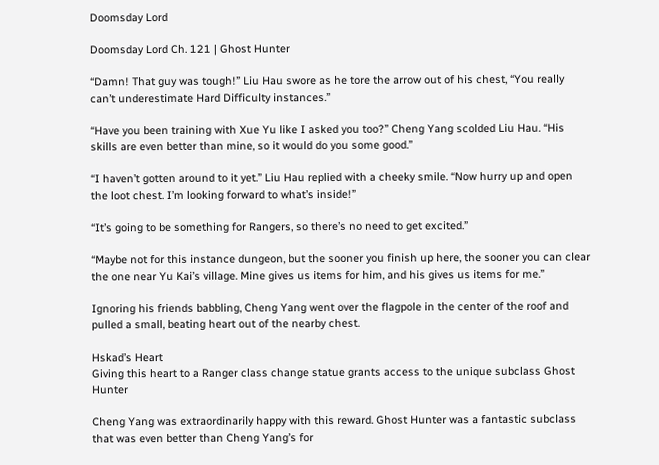Doomsday Lord

Doomsday Lord Ch. 121 | Ghost Hunter

“Damn! That guy was tough!” Liu Hau swore as he tore the arrow out of his chest, “You really can’t underestimate Hard Difficulty instances.”

“Have you been training with Xue Yu like I asked you too?” Cheng Yang scolded Liu Hau. “His skills are even better than mine, so it would do you some good.”

“I haven’t gotten around to it yet.” Liu Hau replied with a cheeky smile. “Now hurry up and open the loot chest. I’m looking forward to what’s inside!”

“It’s going to be something for Rangers, so there’s no need to get excited.”

“Maybe not for this instance dungeon, but the sooner you finish up here, the sooner you can clear the one near Yu Kai’s village. Mine gives us items for him, and his gives us items for me.”

Ignoring his friends babbling, Cheng Yang went over the flagpole in the center of the roof and pulled a small, beating heart out of the nearby chest.

Hskad’s Heart
Giving this heart to a Ranger class change statue grants access to the unique subclass Ghost Hunter

Cheng Yang was extraordinarily happy with this reward. Ghost Hunter was a fantastic subclass that was even better than Cheng Yang’s for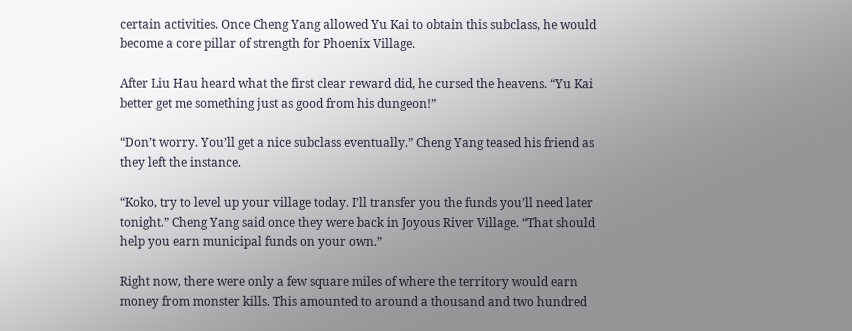certain activities. Once Cheng Yang allowed Yu Kai to obtain this subclass, he would become a core pillar of strength for Phoenix Village.

After Liu Hau heard what the first clear reward did, he cursed the heavens. “Yu Kai better get me something just as good from his dungeon!”

“Don’t worry. You’ll get a nice subclass eventually.” Cheng Yang teased his friend as they left the instance.

“Koko, try to level up your village today. I’ll transfer you the funds you’ll need later tonight.” Cheng Yang said once they were back in Joyous River Village. “That should help you earn municipal funds on your own.”

Right now, there were only a few square miles of where the territory would earn money from monster kills. This amounted to around a thousand and two hundred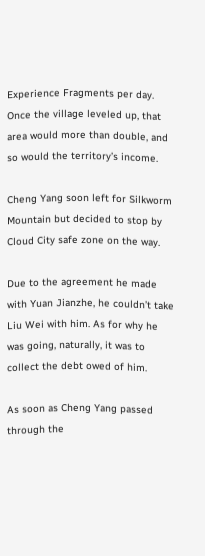Experience Fragments per day. Once the village leveled up, that area would more than double, and so would the territory’s income.

Cheng Yang soon left for Silkworm Mountain but decided to stop by Cloud City safe zone on the way.

Due to the agreement he made with Yuan Jianzhe, he couldn’t take Liu Wei with him. As for why he was going, naturally, it was to collect the debt owed of him.

As soon as Cheng Yang passed through the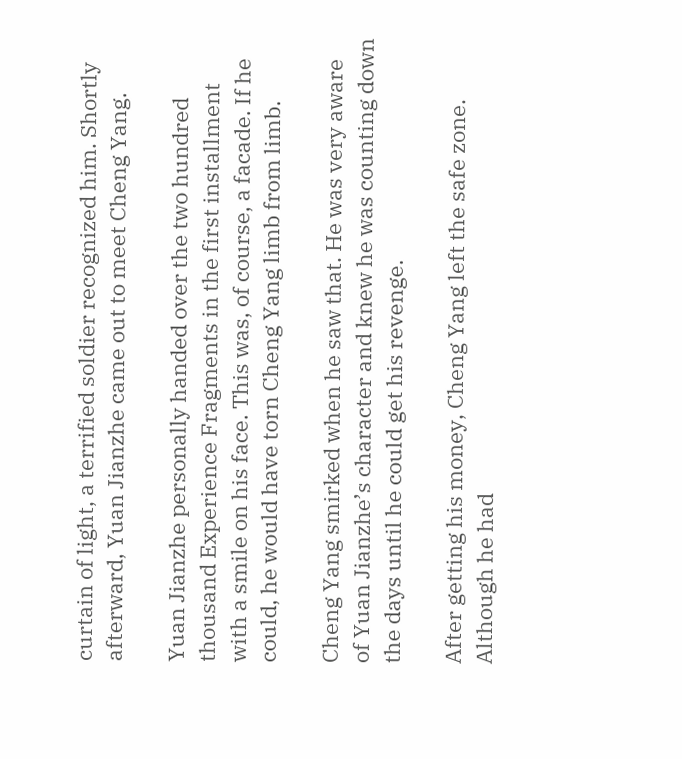curtain of light, a terrified soldier recognized him. Shortly afterward, Yuan Jianzhe came out to meet Cheng Yang.

Yuan Jianzhe personally handed over the two hundred thousand Experience Fragments in the first installment with a smile on his face. This was, of course, a facade. If he could, he would have torn Cheng Yang limb from limb.

Cheng Yang smirked when he saw that. He was very aware of Yuan Jianzhe’s character and knew he was counting down the days until he could get his revenge.

After getting his money, Cheng Yang left the safe zone. Although he had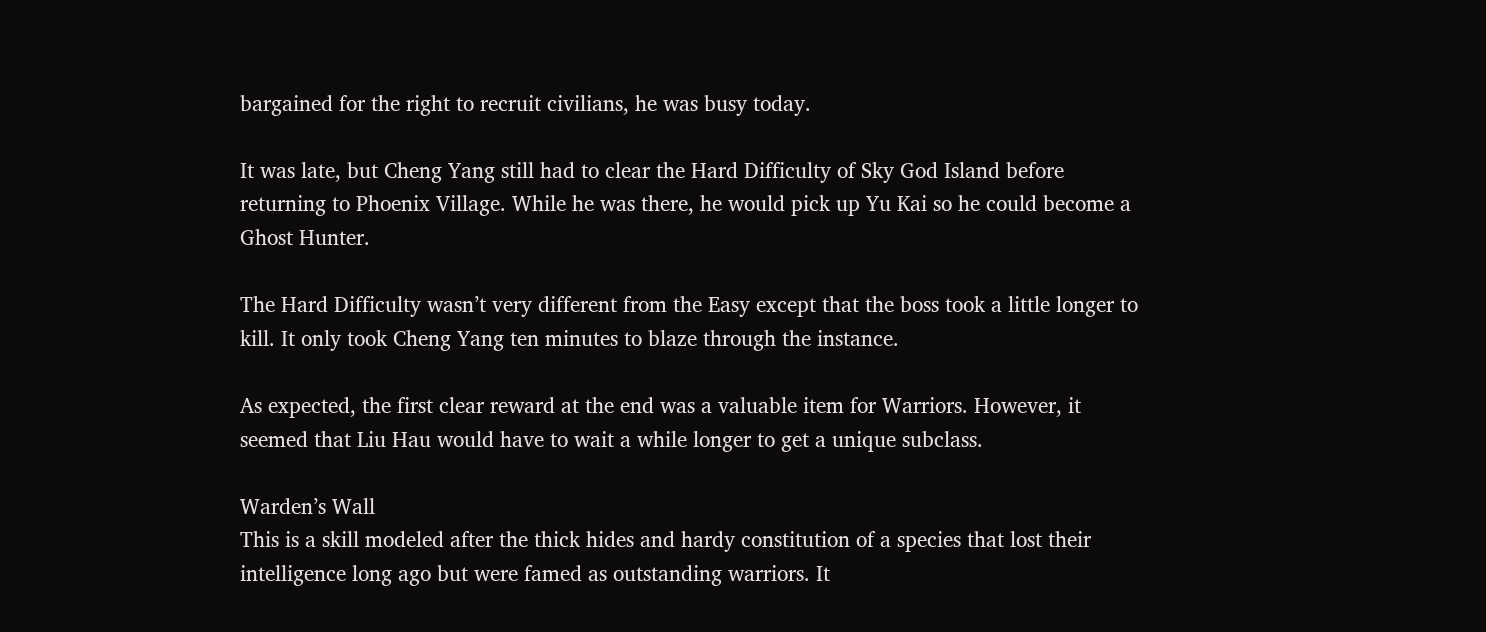bargained for the right to recruit civilians, he was busy today.

It was late, but Cheng Yang still had to clear the Hard Difficulty of Sky God Island before returning to Phoenix Village. While he was there, he would pick up Yu Kai so he could become a Ghost Hunter.

The Hard Difficulty wasn’t very different from the Easy except that the boss took a little longer to kill. It only took Cheng Yang ten minutes to blaze through the instance.

As expected, the first clear reward at the end was a valuable item for Warriors. However, it seemed that Liu Hau would have to wait a while longer to get a unique subclass.

Warden’s Wall
This is a skill modeled after the thick hides and hardy constitution of a species that lost their intelligence long ago but were famed as outstanding warriors. It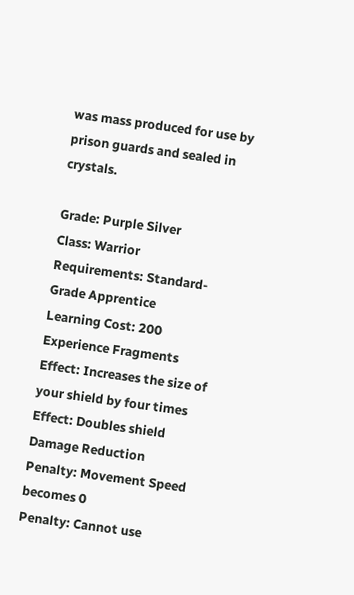was mass produced for use by prison guards and sealed in crystals.

Grade: Purple Silver
Class: Warrior
Requirements: Standard-Grade Apprentice
Learning Cost: 200 Experience Fragments
Effect: Increases the size of your shield by four times
Effect: Doubles shield Damage Reduction
Penalty: Movement Speed becomes 0
Penalty: Cannot use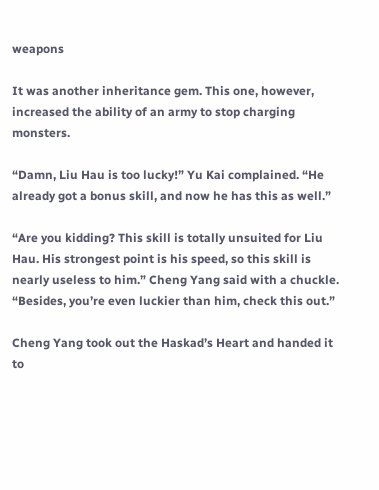weapons

It was another inheritance gem. This one, however, increased the ability of an army to stop charging monsters.

“Damn, Liu Hau is too lucky!” Yu Kai complained. “He already got a bonus skill, and now he has this as well.”

“Are you kidding? This skill is totally unsuited for Liu Hau. His strongest point is his speed, so this skill is nearly useless to him.” Cheng Yang said with a chuckle. “Besides, you’re even luckier than him, check this out.”

Cheng Yang took out the Haskad’s Heart and handed it to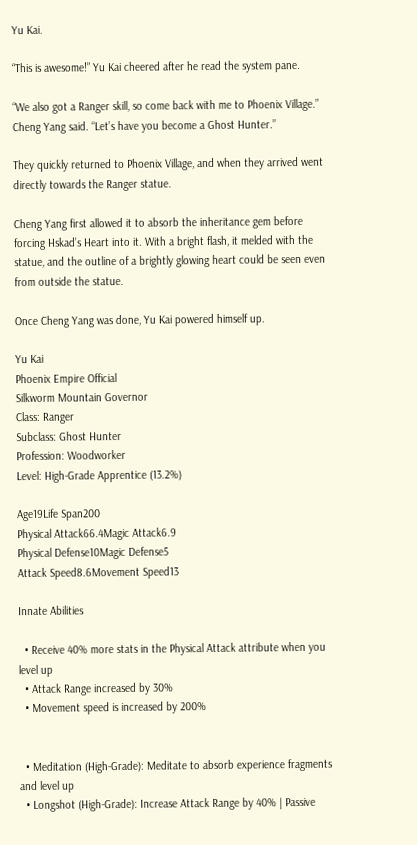Yu Kai.

“This is awesome!” Yu Kai cheered after he read the system pane.

“We also got a Ranger skill, so come back with me to Phoenix Village.” Cheng Yang said. “Let’s have you become a Ghost Hunter.”

They quickly returned to Phoenix Village, and when they arrived went directly towards the Ranger statue.

Cheng Yang first allowed it to absorb the inheritance gem before forcing Hskad’s Heart into it. With a bright flash, it melded with the statue, and the outline of a brightly glowing heart could be seen even from outside the statue.

Once Cheng Yang was done, Yu Kai powered himself up.

Yu Kai
Phoenix Empire Official
Silkworm Mountain Governor
Class: Ranger
Subclass: Ghost Hunter
Profession: Woodworker
Level: High-Grade Apprentice (13.2%)

Age19Life Span200
Physical Attack66.4Magic Attack6.9
Physical Defense10Magic Defense5
Attack Speed8.6Movement Speed13

Innate Abilities

  • Receive 40% more stats in the Physical Attack attribute when you level up
  • Attack Range increased by 30%
  • Movement speed is increased by 200%


  • Meditation (High-Grade): Meditate to absorb experience fragments and level up
  • Longshot (High-Grade): Increase Attack Range by 40% | Passive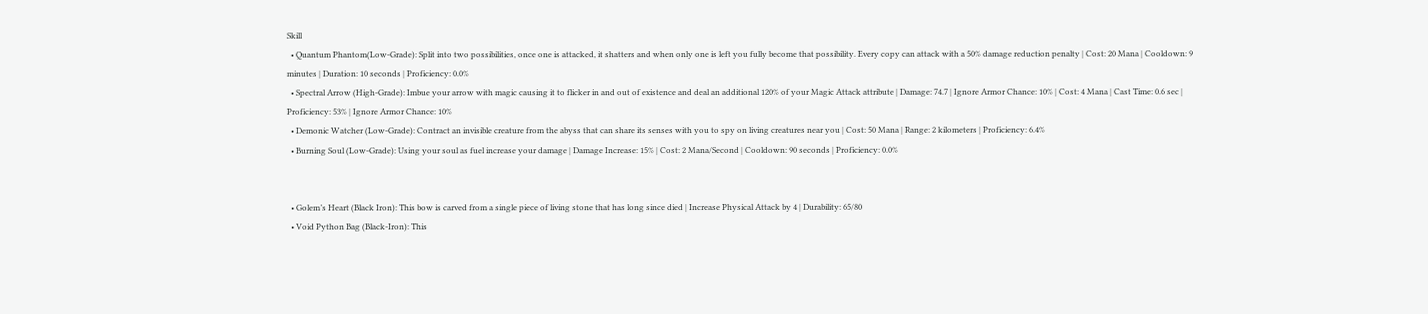Skill
  • Quantum Phantom(Low-Grade): Split into two possibilities, once one is attacked, it shatters and when only one is left you fully become that possibility. Every copy can attack with a 50% damage reduction penalty | Cost: 20 Mana | Cooldown: 9 minutes | Duration: 10 seconds | Proficiency: 0.0%
  • Spectral Arrow (High-Grade): Imbue your arrow with magic causing it to flicker in and out of existence and deal an additional 120% of your Magic Attack attribute | Damage: 74.7 | Ignore Armor Chance: 10% | Cost: 4 Mana | Cast Time: 0.6 sec | Proficiency: 53% | Ignore Armor Chance: 10%
  • Demonic Watcher (Low-Grade): Contract an invisible creature from the abyss that can share its senses with you to spy on living creatures near you | Cost: 50 Mana | Range: 2 kilometers | Proficiency: 6.4%
  • Burning Soul (Low-Grade): Using your soul as fuel increase your damage | Damage Increase: 15% | Cost: 2 Mana/Second | Cooldown: 90 seconds | Proficiency: 0.0%


  • Golem’s Heart (Black Iron): This bow is carved from a single piece of living stone that has long since died | Increase Physical Attack by 4 | Durability: 65/80
  • Void Python Bag (Black-Iron): This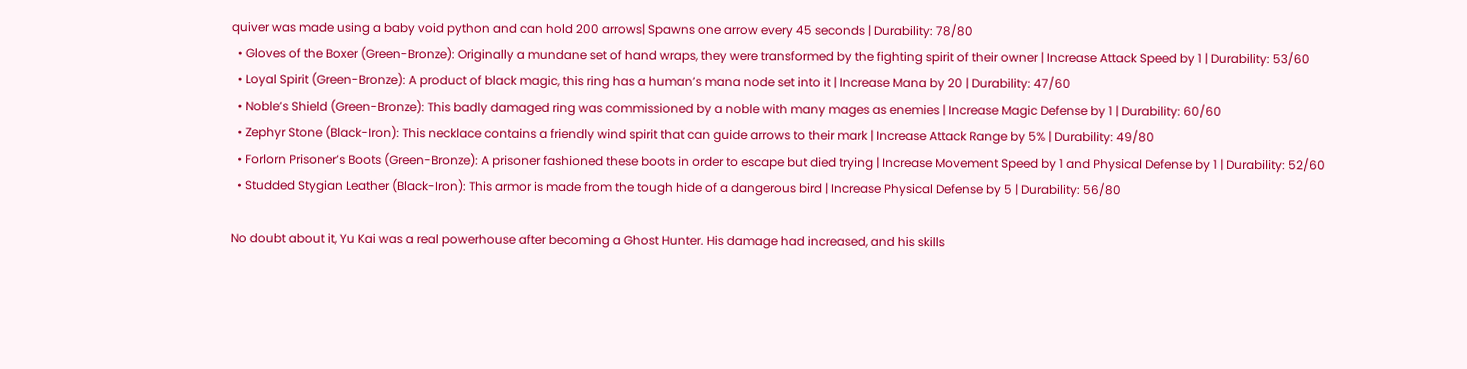quiver was made using a baby void python and can hold 200 arrows| Spawns one arrow every 45 seconds | Durability: 78/80
  • Gloves of the Boxer (Green-Bronze): Originally a mundane set of hand wraps, they were transformed by the fighting spirit of their owner | Increase Attack Speed by 1 | Durability: 53/60
  • Loyal Spirit (Green-Bronze): A product of black magic, this ring has a human’s mana node set into it | Increase Mana by 20 | Durability: 47/60
  • Noble’s Shield (Green-Bronze): This badly damaged ring was commissioned by a noble with many mages as enemies | Increase Magic Defense by 1 | Durability: 60/60
  • Zephyr Stone (Black-Iron): This necklace contains a friendly wind spirit that can guide arrows to their mark | Increase Attack Range by 5% | Durability: 49/80
  • Forlorn Prisoner’s Boots (Green-Bronze): A prisoner fashioned these boots in order to escape but died trying | Increase Movement Speed by 1 and Physical Defense by 1 | Durability: 52/60
  • Studded Stygian Leather (Black-Iron): This armor is made from the tough hide of a dangerous bird | Increase Physical Defense by 5 | Durability: 56/80

No doubt about it, Yu Kai was a real powerhouse after becoming a Ghost Hunter. His damage had increased, and his skills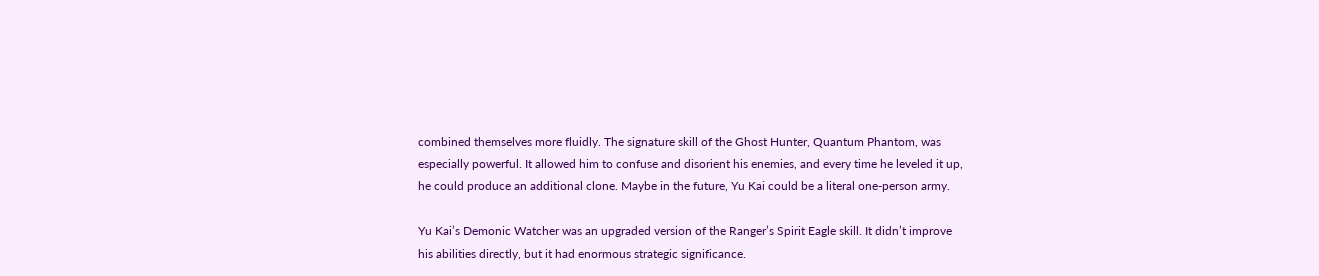combined themselves more fluidly. The signature skill of the Ghost Hunter, Quantum Phantom, was especially powerful. It allowed him to confuse and disorient his enemies, and every time he leveled it up, he could produce an additional clone. Maybe in the future, Yu Kai could be a literal one-person army.

Yu Kai’s Demonic Watcher was an upgraded version of the Ranger’s Spirit Eagle skill. It didn’t improve his abilities directly, but it had enormous strategic significance.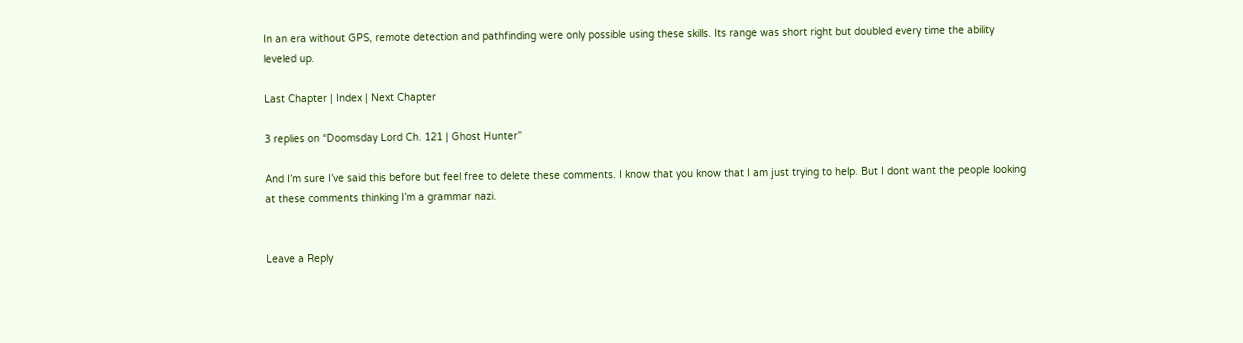In an era without GPS, remote detection and pathfinding were only possible using these skills. Its range was short right but doubled every time the ability leveled up.

Last Chapter | Index | Next Chapter

3 replies on “Doomsday Lord Ch. 121 | Ghost Hunter”

And I’m sure I’ve said this before but feel free to delete these comments. I know that you know that I am just trying to help. But I dont want the people looking at these comments thinking I’m a grammar nazi.


Leave a Reply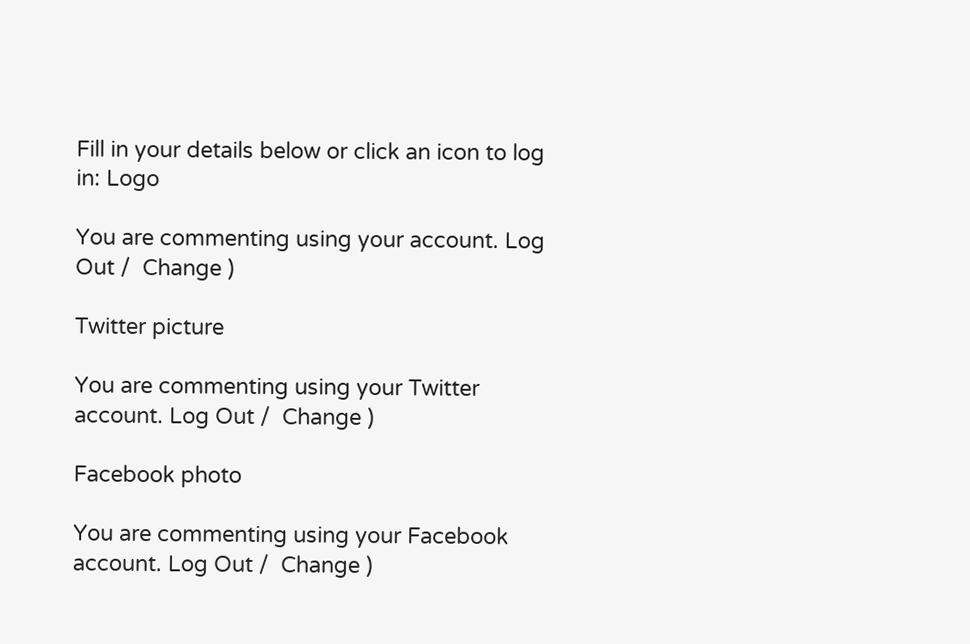Fill in your details below or click an icon to log in: Logo

You are commenting using your account. Log Out /  Change )

Twitter picture

You are commenting using your Twitter account. Log Out /  Change )

Facebook photo

You are commenting using your Facebook account. Log Out /  Change )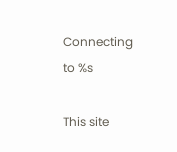Connecting to %s

This site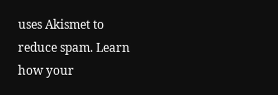uses Akismet to reduce spam. Learn how your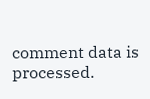comment data is processed.